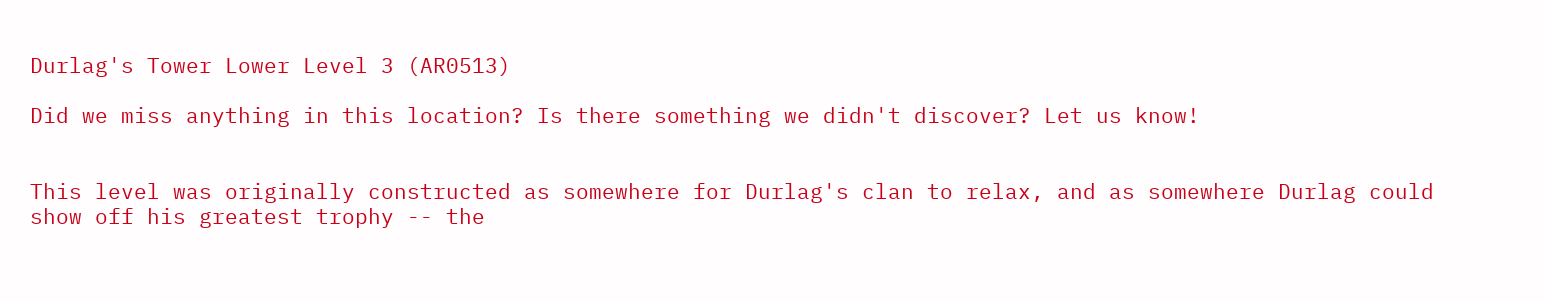Durlag's Tower Lower Level 3 (AR0513)

Did we miss anything in this location? Is there something we didn't discover? Let us know!


This level was originally constructed as somewhere for Durlag's clan to relax, and as somewhere Durlag could show off his greatest trophy -- the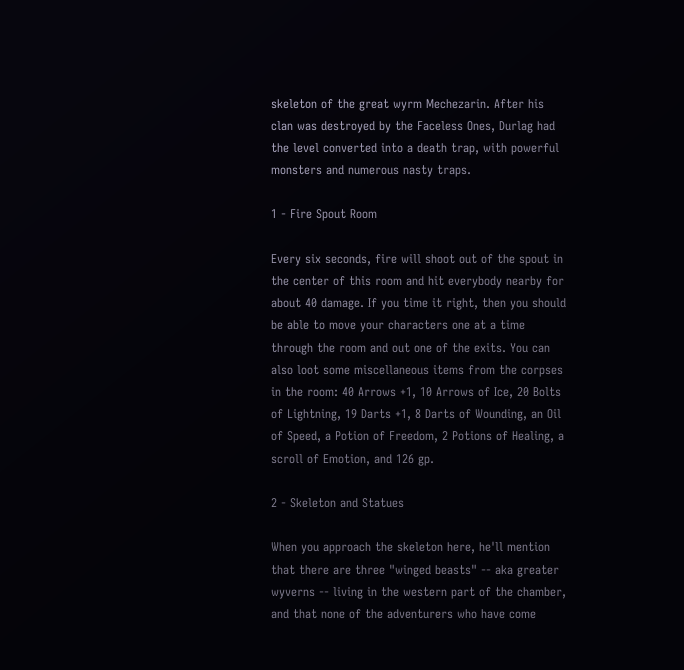skeleton of the great wyrm Mechezarin. After his clan was destroyed by the Faceless Ones, Durlag had the level converted into a death trap, with powerful monsters and numerous nasty traps.

1 - Fire Spout Room

Every six seconds, fire will shoot out of the spout in the center of this room and hit everybody nearby for about 40 damage. If you time it right, then you should be able to move your characters one at a time through the room and out one of the exits. You can also loot some miscellaneous items from the corpses in the room: 40 Arrows +1, 10 Arrows of Ice, 20 Bolts of Lightning, 19 Darts +1, 8 Darts of Wounding, an Oil of Speed, a Potion of Freedom, 2 Potions of Healing, a scroll of Emotion, and 126 gp.

2 - Skeleton and Statues

When you approach the skeleton here, he'll mention that there are three "winged beasts" -- aka greater wyverns -- living in the western part of the chamber, and that none of the adventurers who have come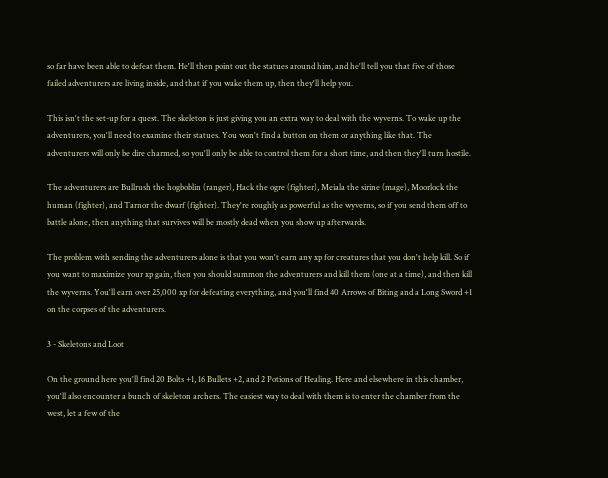so far have been able to defeat them. He'll then point out the statues around him, and he'll tell you that five of those failed adventurers are living inside, and that if you wake them up, then they'll help you.

This isn't the set-up for a quest. The skeleton is just giving you an extra way to deal with the wyverns. To wake up the adventurers, you'll need to examine their statues. You won't find a button on them or anything like that. The adventurers will only be dire charmed, so you'll only be able to control them for a short time, and then they'll turn hostile.

The adventurers are Bullrush the hogboblin (ranger), Hack the ogre (fighter), Meiala the sirine (mage), Moorlock the human (fighter), and Tarnor the dwarf (fighter). They're roughly as powerful as the wyverns, so if you send them off to battle alone, then anything that survives will be mostly dead when you show up afterwards.

The problem with sending the adventurers alone is that you won't earn any xp for creatures that you don't help kill. So if you want to maximize your xp gain, then you should summon the adventurers and kill them (one at a time), and then kill the wyverns. You'll earn over 25,000 xp for defeating everything, and you'll find 40 Arrows of Biting and a Long Sword +1 on the corpses of the adventurers.

3 - Skeletons and Loot

On the ground here you'll find 20 Bolts +1, 16 Bullets +2, and 2 Potions of Healing. Here and elsewhere in this chamber, you'll also encounter a bunch of skeleton archers. The easiest way to deal with them is to enter the chamber from the west, let a few of the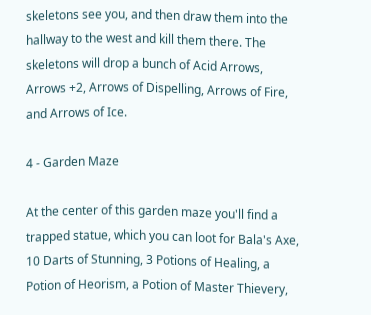skeletons see you, and then draw them into the hallway to the west and kill them there. The skeletons will drop a bunch of Acid Arrows, Arrows +2, Arrows of Dispelling, Arrows of Fire, and Arrows of Ice.

4 - Garden Maze

At the center of this garden maze you'll find a trapped statue, which you can loot for Bala's Axe, 10 Darts of Stunning, 3 Potions of Healing, a Potion of Heorism, a Potion of Master Thievery,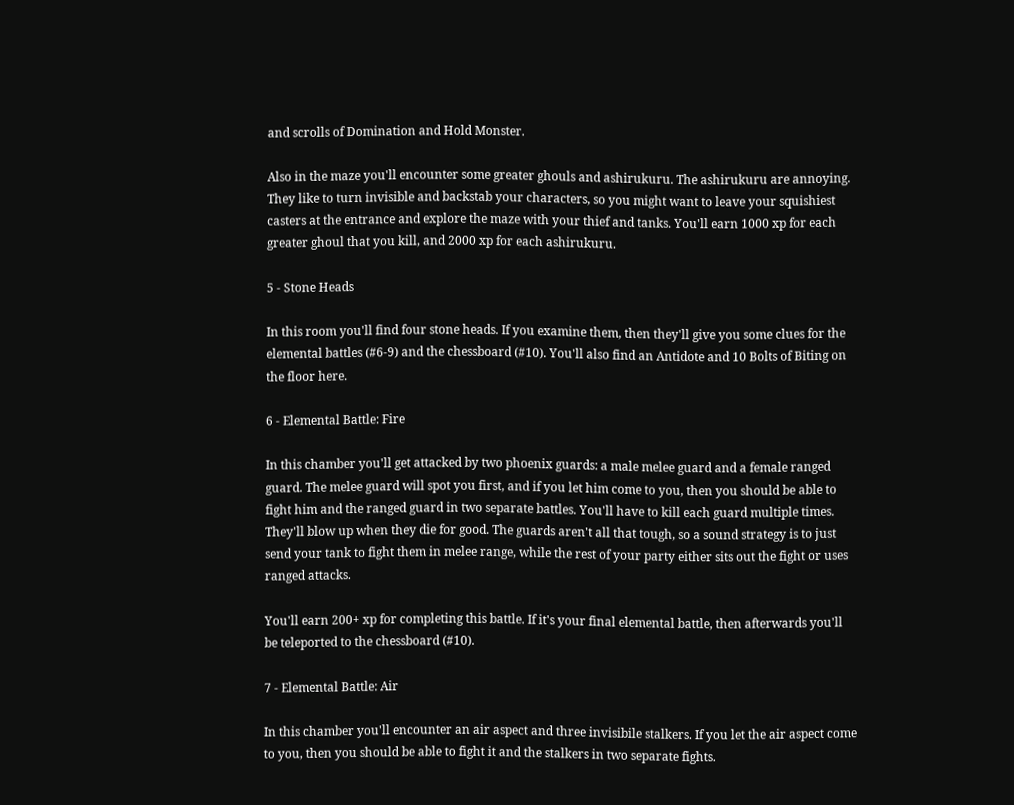and scrolls of Domination and Hold Monster.

Also in the maze you'll encounter some greater ghouls and ashirukuru. The ashirukuru are annoying. They like to turn invisible and backstab your characters, so you might want to leave your squishiest casters at the entrance and explore the maze with your thief and tanks. You'll earn 1000 xp for each greater ghoul that you kill, and 2000 xp for each ashirukuru.

5 - Stone Heads

In this room you'll find four stone heads. If you examine them, then they'll give you some clues for the elemental battles (#6-9) and the chessboard (#10). You'll also find an Antidote and 10 Bolts of Biting on the floor here.

6 - Elemental Battle: Fire

In this chamber you'll get attacked by two phoenix guards: a male melee guard and a female ranged guard. The melee guard will spot you first, and if you let him come to you, then you should be able to fight him and the ranged guard in two separate battles. You'll have to kill each guard multiple times. They'll blow up when they die for good. The guards aren't all that tough, so a sound strategy is to just send your tank to fight them in melee range, while the rest of your party either sits out the fight or uses ranged attacks.

You'll earn 200+ xp for completing this battle. If it's your final elemental battle, then afterwards you'll be teleported to the chessboard (#10).

7 - Elemental Battle: Air

In this chamber you'll encounter an air aspect and three invisibile stalkers. If you let the air aspect come to you, then you should be able to fight it and the stalkers in two separate fights.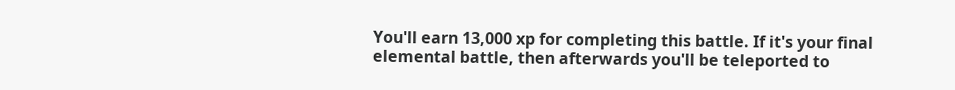You'll earn 13,000 xp for completing this battle. If it's your final elemental battle, then afterwards you'll be teleported to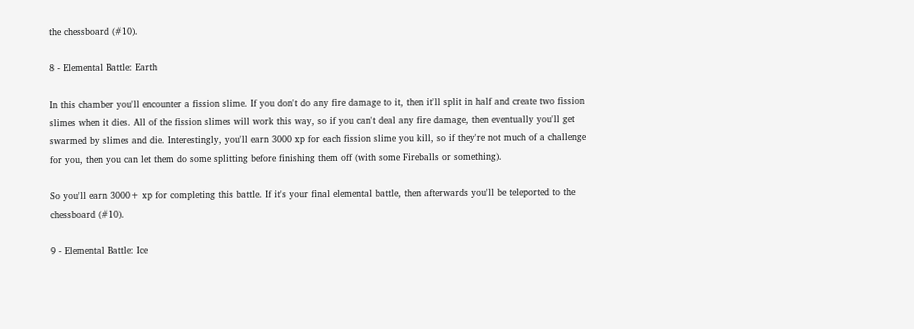the chessboard (#10).

8 - Elemental Battle: Earth

In this chamber you'll encounter a fission slime. If you don't do any fire damage to it, then it'll split in half and create two fission slimes when it dies. All of the fission slimes will work this way, so if you can't deal any fire damage, then eventually you'll get swarmed by slimes and die. Interestingly, you'll earn 3000 xp for each fission slime you kill, so if they're not much of a challenge for you, then you can let them do some splitting before finishing them off (with some Fireballs or something).

So you'll earn 3000+ xp for completing this battle. If it's your final elemental battle, then afterwards you'll be teleported to the chessboard (#10).

9 - Elemental Battle: Ice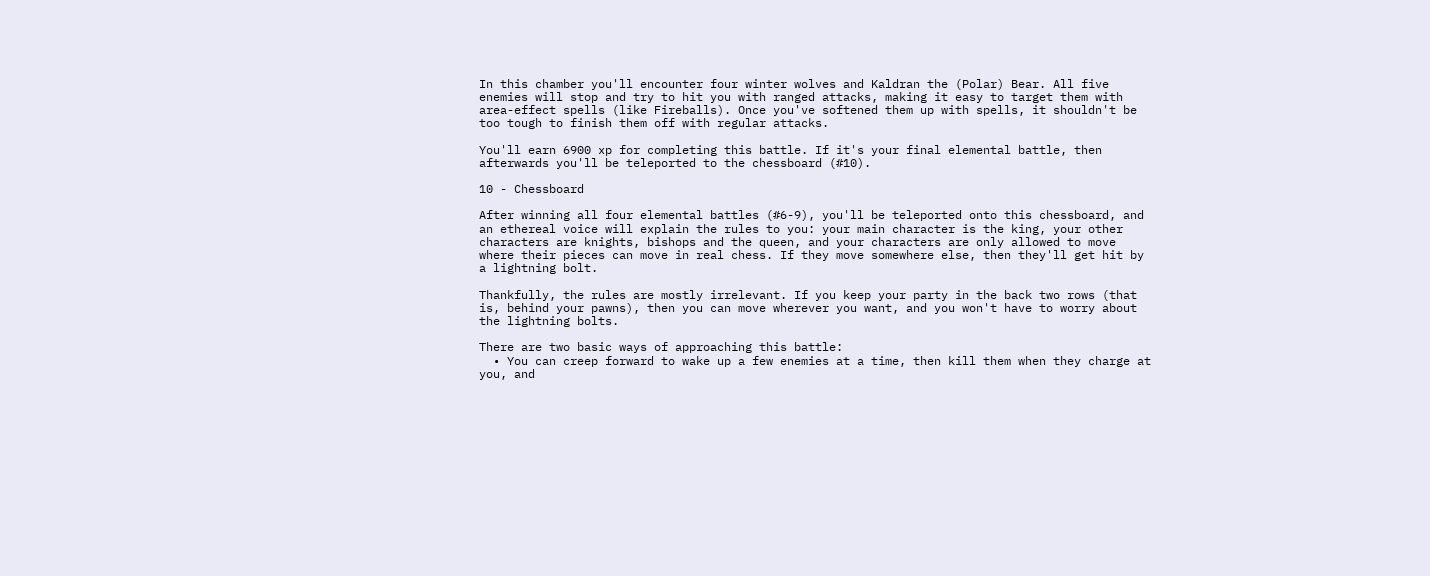In this chamber you'll encounter four winter wolves and Kaldran the (Polar) Bear. All five enemies will stop and try to hit you with ranged attacks, making it easy to target them with area-effect spells (like Fireballs). Once you've softened them up with spells, it shouldn't be too tough to finish them off with regular attacks.

You'll earn 6900 xp for completing this battle. If it's your final elemental battle, then afterwards you'll be teleported to the chessboard (#10).

10 - Chessboard

After winning all four elemental battles (#6-9), you'll be teleported onto this chessboard, and an ethereal voice will explain the rules to you: your main character is the king, your other characters are knights, bishops and the queen, and your characters are only allowed to move where their pieces can move in real chess. If they move somewhere else, then they'll get hit by a lightning bolt.

Thankfully, the rules are mostly irrelevant. If you keep your party in the back two rows (that is, behind your pawns), then you can move wherever you want, and you won't have to worry about the lightning bolts.

There are two basic ways of approaching this battle:
  • You can creep forward to wake up a few enemies at a time, then kill them when they charge at you, and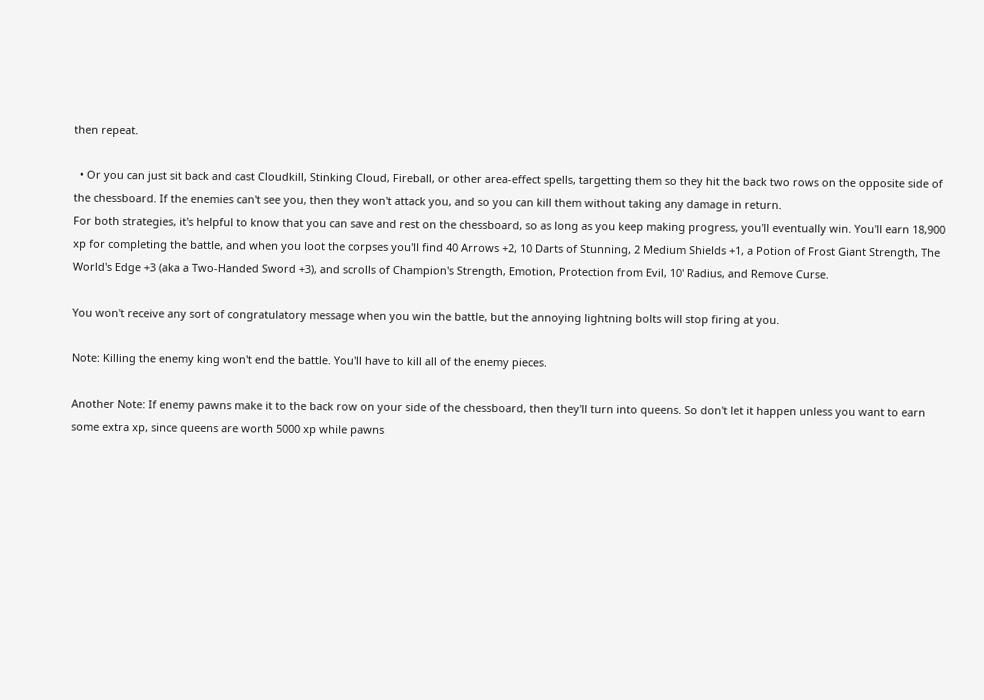then repeat.

  • Or you can just sit back and cast Cloudkill, Stinking Cloud, Fireball, or other area-effect spells, targetting them so they hit the back two rows on the opposite side of the chessboard. If the enemies can't see you, then they won't attack you, and so you can kill them without taking any damage in return.
For both strategies, it's helpful to know that you can save and rest on the chessboard, so as long as you keep making progress, you'll eventually win. You'll earn 18,900 xp for completing the battle, and when you loot the corpses you'll find 40 Arrows +2, 10 Darts of Stunning, 2 Medium Shields +1, a Potion of Frost Giant Strength, The World's Edge +3 (aka a Two-Handed Sword +3), and scrolls of Champion's Strength, Emotion, Protection from Evil, 10' Radius, and Remove Curse.

You won't receive any sort of congratulatory message when you win the battle, but the annoying lightning bolts will stop firing at you.

Note: Killing the enemy king won't end the battle. You'll have to kill all of the enemy pieces.

Another Note: If enemy pawns make it to the back row on your side of the chessboard, then they'll turn into queens. So don't let it happen unless you want to earn some extra xp, since queens are worth 5000 xp while pawns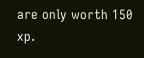are only worth 150 xp.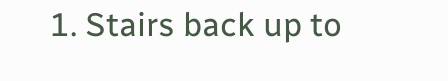1. Stairs back up to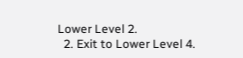Lower Level 2.
  2. Exit to Lower Level 4.